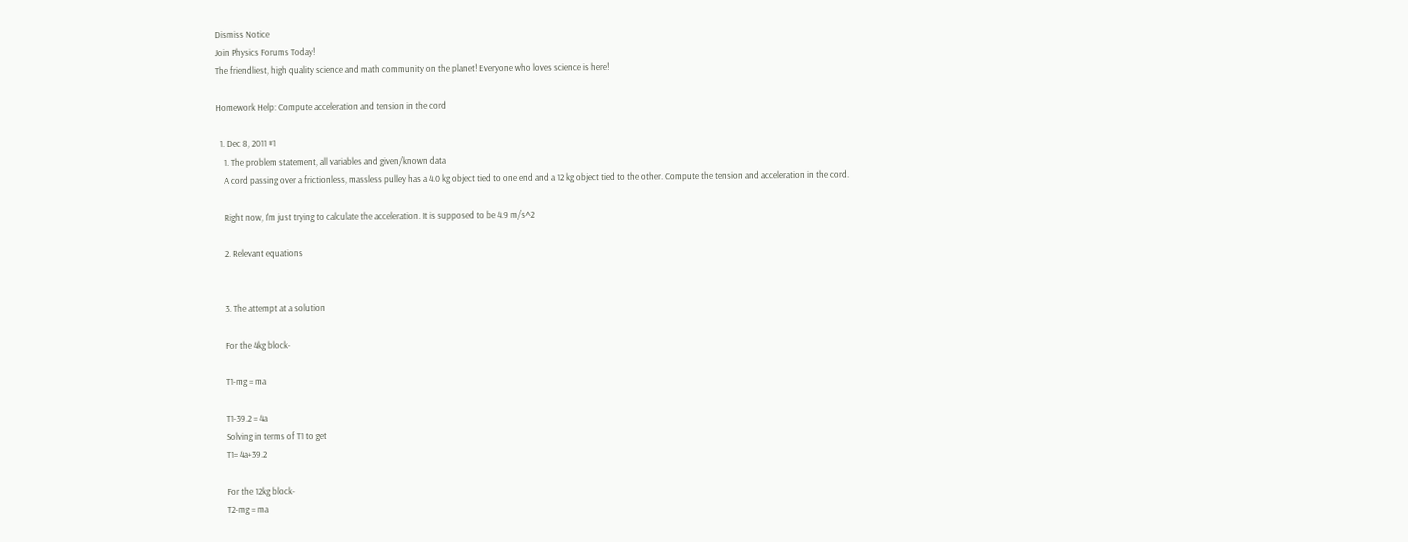Dismiss Notice
Join Physics Forums Today!
The friendliest, high quality science and math community on the planet! Everyone who loves science is here!

Homework Help: Compute acceleration and tension in the cord

  1. Dec 8, 2011 #1
    1. The problem statement, all variables and given/known data
    A cord passing over a frictionless, massless pulley has a 4.0 kg object tied to one end and a 12 kg object tied to the other. Compute the tension and acceleration in the cord.

    Right now, I'm just trying to calculate the acceleration. It is supposed to be 4.9 m/s^2

    2. Relevant equations


    3. The attempt at a solution

    For the 4kg block-

    T1-mg = ma

    T1-39.2 = 4a
    Solving in terms of T1 to get
    T1= 4a+39.2

    For the 12kg block-
    T2-mg = ma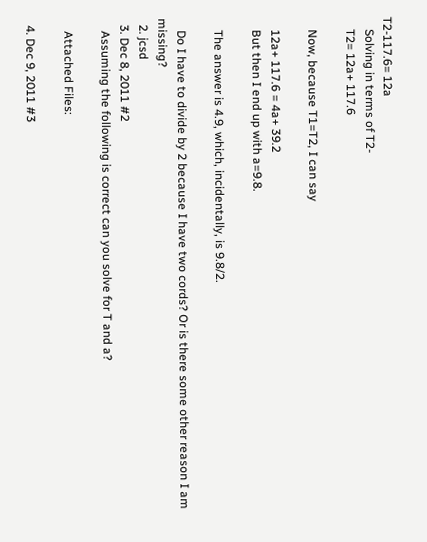T2-117.6= 12a
    Solving in terms of T2-
    T2= 12a+ 117.6

    Now, because T1=T2, I can say

    12a+ 117.6 = 4a+ 39.2
    But then I end up with a=9.8.

    The answer is 4.9, which, incidentally, is 9.8/2.

    Do I have to divide by 2 because I have two cords? Or is there some other reason I am missing?
  2. jcsd
  3. Dec 8, 2011 #2
    Assuming the following is correct can you solve for T and a?

    Attached Files:

  4. Dec 9, 2011 #3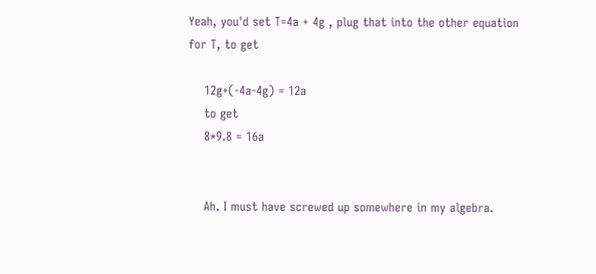Yeah, you'd set T=4a + 4g , plug that into the other equation for T, to get

    12g+(-4a-4g) = 12a
    to get
    8*9.8 = 16a


    Ah. I must have screwed up somewhere in my algebra.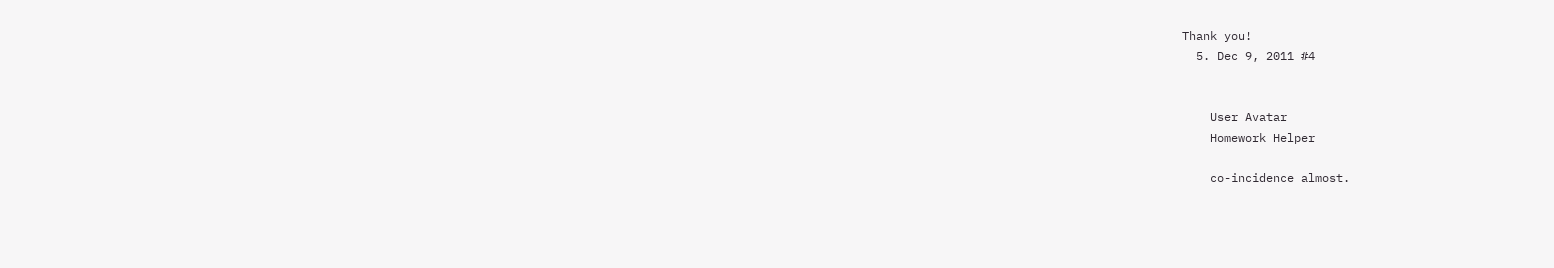Thank you!
  5. Dec 9, 2011 #4


    User Avatar
    Homework Helper

    co-incidence almost.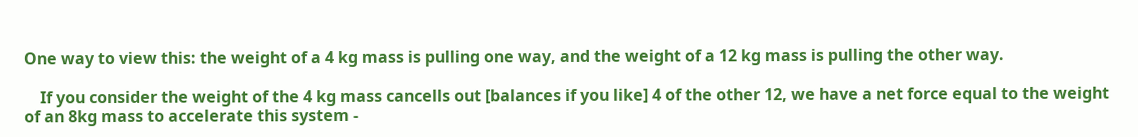One way to view this: the weight of a 4 kg mass is pulling one way, and the weight of a 12 kg mass is pulling the other way.

    If you consider the weight of the 4 kg mass cancells out [balances if you like] 4 of the other 12, we have a net force equal to the weight of an 8kg mass to accelerate this system -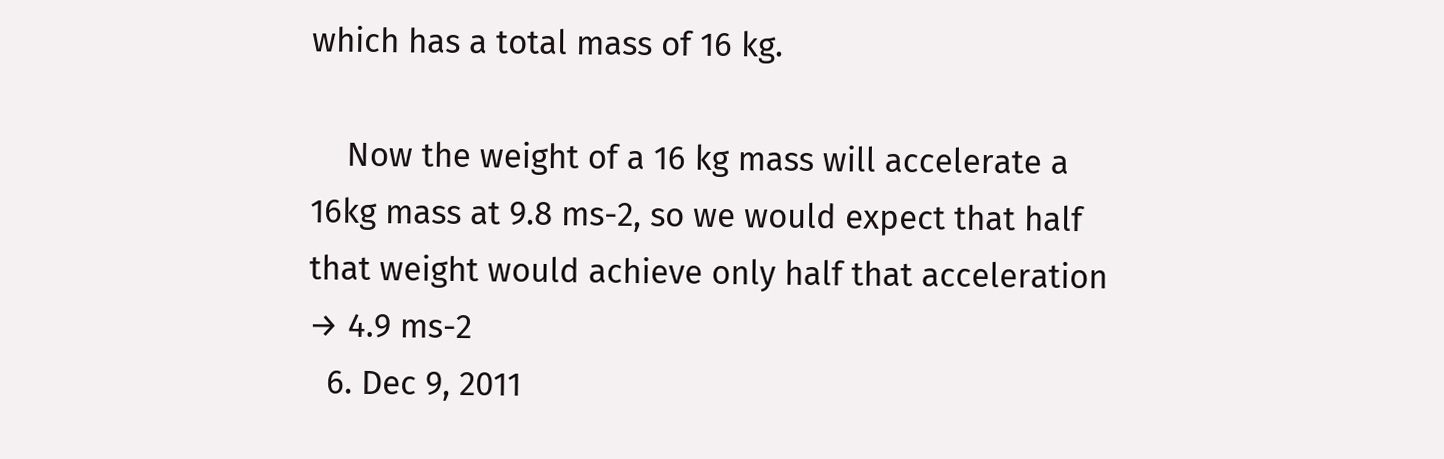which has a total mass of 16 kg.

    Now the weight of a 16 kg mass will accelerate a 16kg mass at 9.8 ms-2, so we would expect that half that weight would achieve only half that acceleration → 4.9 ms-2
  6. Dec 9, 2011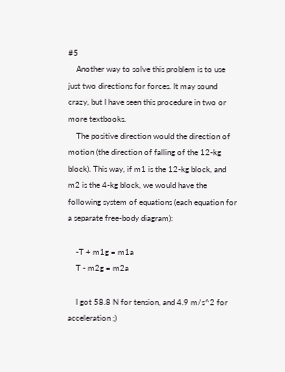#5
    Another way to solve this problem is to use just two directions for forces. It may sound crazy, but I have seen this procedure in two or more textbooks.
    The positive direction would the direction of motion (the direction of falling of the 12-kg block). This way, if m1 is the 12-kg block, and m2 is the 4-kg block, we would have the following system of equations (each equation for a separate free-body diagram):

    -T + m1g = m1a
    T - m2g = m2a

    I got 58.8 N for tension, and 4.9 m/s^2 for acceleration ;)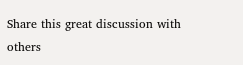Share this great discussion with others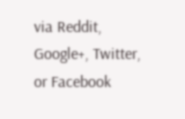via Reddit, Google+, Twitter, or Facebook